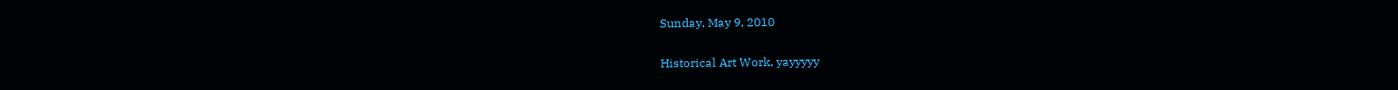Sunday, May 9, 2010

Historical Art Work, yayyyyy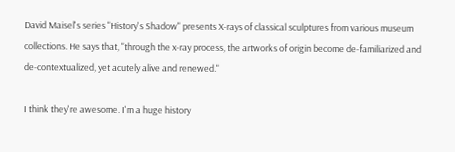David Maisel's series "History's Shadow" presents X-rays of classical sculptures from various museum collections. He says that, "through the x-ray process, the artworks of origin become de-familiarized and de-contextualized, yet acutely alive and renewed."

I think they're awesome. I'm a huge history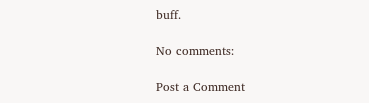buff.

No comments:

Post a Comment